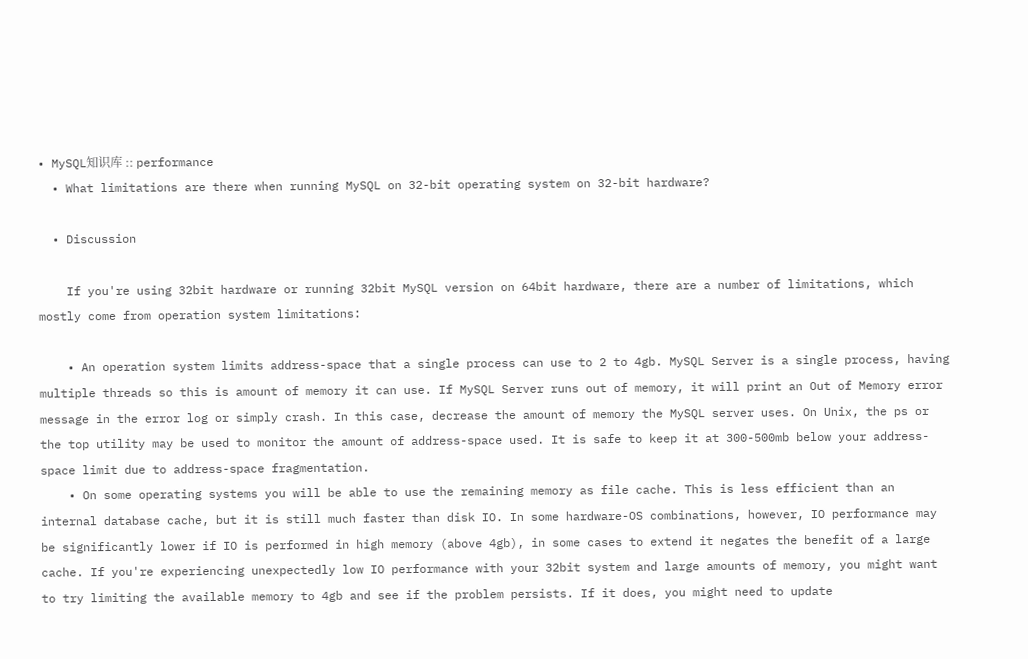• MySQL知识库 :: performance
  • What limitations are there when running MySQL on 32-bit operating system on 32-bit hardware?

  • Discussion

    If you're using 32bit hardware or running 32bit MySQL version on 64bit hardware, there are a number of limitations, which mostly come from operation system limitations:

    • An operation system limits address-space that a single process can use to 2 to 4gb. MySQL Server is a single process, having multiple threads so this is amount of memory it can use. If MySQL Server runs out of memory, it will print an Out of Memory error message in the error log or simply crash. In this case, decrease the amount of memory the MySQL server uses. On Unix, the ps or the top utility may be used to monitor the amount of address-space used. It is safe to keep it at 300-500mb below your address-space limit due to address-space fragmentation.
    • On some operating systems you will be able to use the remaining memory as file cache. This is less efficient than an internal database cache, but it is still much faster than disk IO. In some hardware-OS combinations, however, IO performance may be significantly lower if IO is performed in high memory (above 4gb), in some cases to extend it negates the benefit of a large cache. If you're experiencing unexpectedly low IO performance with your 32bit system and large amounts of memory, you might want to try limiting the available memory to 4gb and see if the problem persists. If it does, you might need to update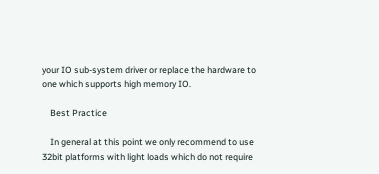your IO sub-system driver or replace the hardware to one which supports high memory IO.

    Best Practice

    In general at this point we only recommend to use 32bit platforms with light loads which do not require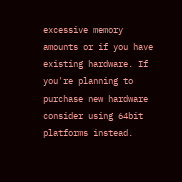excessive memory amounts or if you have existing hardware. If you're planning to purchase new hardware consider using 64bit platforms instead.